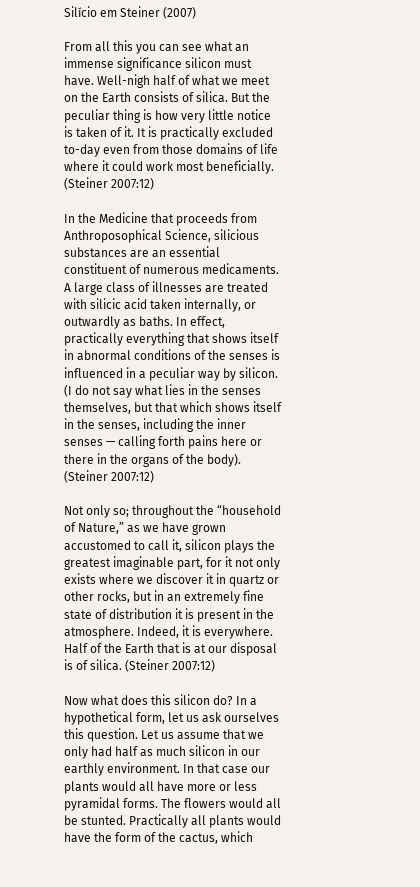Silício em Steiner (2007)

From all this you can see what an immense significance silicon must have. Well-nigh half of what we meet on the Earth consists of silica. But the peculiar thing is how very little notice is taken of it. It is practically excluded to-day even from those domains of life where it could work most beneficially. (Steiner 2007:12)

In the Medicine that proceeds from Anthroposophical Science, silicious substances are an essential constituent of numerous medicaments. A large class of illnesses are treated with silicic acid taken internally, or outwardly as baths. In effect, practically everything that shows itself in abnormal conditions of the senses is influenced in a peculiar way by silicon. (I do not say what lies in the senses themselves, but that which shows itself in the senses, including the inner senses — calling forth pains here or there in the organs of the body). (Steiner 2007:12)

Not only so; throughout the “household of Nature,” as we have grown accustomed to call it, silicon plays the greatest imaginable part, for it not only exists where we discover it in quartz or other rocks, but in an extremely fine state of distribution it is present in the atmosphere. Indeed, it is everywhere. Half of the Earth that is at our disposal is of silica. (Steiner 2007:12)

Now what does this silicon do? In a hypothetical form, let us ask ourselves this question. Let us assume that we only had half as much silicon in our earthly environment. In that case our plants would all have more or less pyramidal forms. The flowers would all be stunted. Practically all plants would have the form of the cactus, which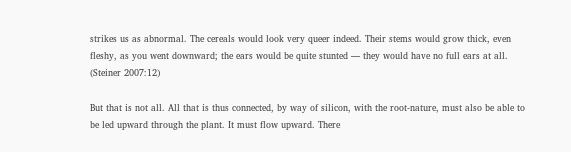strikes us as abnormal. The cereals would look very queer indeed. Their stems would grow thick, even fleshy, as you went downward; the ears would be quite stunted — they would have no full ears at all. (Steiner 2007:12)

But that is not all. All that is thus connected, by way of silicon, with the root-nature, must also be able to be led upward through the plant. It must flow upward. There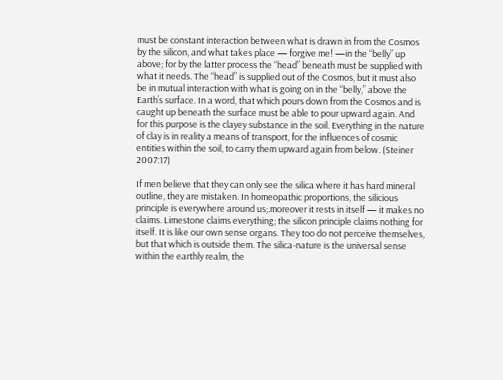must be constant interaction between what is drawn in from the Cosmos by the silicon, and what takes place — forgive me! —in the “belly” up above; for by the latter process the “head” beneath must be supplied with what it needs. The “head” is supplied out of the Cosmos, but it must also be in mutual interaction with what is going on in the “belly,” above the Earth’s surface. In a word, that which pours down from the Cosmos and is caught up beneath the surface must be able to pour upward again. And for this purpose is the clayey substance in the soil. Everything in the nature of clay is in reality a means of transport, for the influences of cosmic entities within the soil, to carry them upward again from below. (Steiner 2007:17)

If men believe that they can only see the silica where it has hard mineral outline, they are mistaken. In homeopathic proportions, the silicious principle is everywhere around us;.moreover it rests in itself — it makes no claims. Limestone claims everything; the silicon principle claims nothing for itself. It is like our own sense organs. They too do not perceive themselves, but that which is outside them. The silica-nature is the universal sense within the earthly realm, the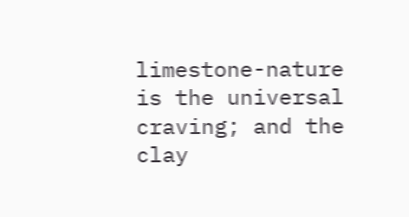limestone-nature is the universal craving; and the clay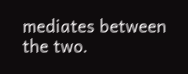mediates between the two.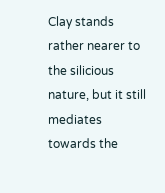Clay stands rather nearer to the silicious nature, but it still mediates towards the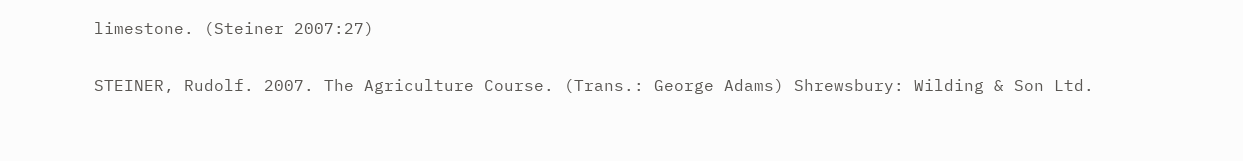limestone. (Steiner 2007:27)

STEINER, Rudolf. 2007. The Agriculture Course. (Trans.: George Adams) Shrewsbury: Wilding & Son Ltd.